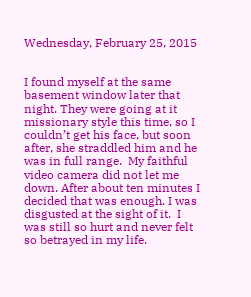Wednesday, February 25, 2015


I found myself at the same basement window later that night. They were going at it missionary style this time, so I couldn’t get his face, but soon after, she straddled him and he was in full range.  My faithful video camera did not let me down. After about ten minutes I decided that was enough. I was disgusted at the sight of it.  I was still so hurt and never felt so betrayed in my life.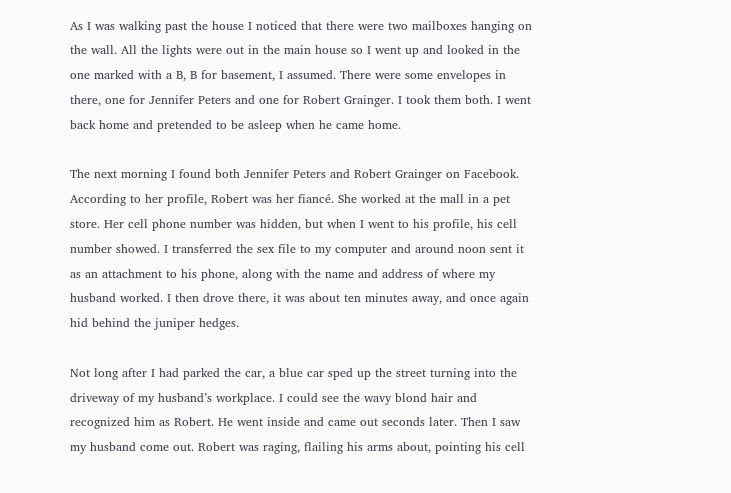As I was walking past the house I noticed that there were two mailboxes hanging on the wall. All the lights were out in the main house so I went up and looked in the one marked with a B, B for basement, I assumed. There were some envelopes in there, one for Jennifer Peters and one for Robert Grainger. I took them both. I went back home and pretended to be asleep when he came home.

The next morning I found both Jennifer Peters and Robert Grainger on Facebook. According to her profile, Robert was her fiancé. She worked at the mall in a pet store. Her cell phone number was hidden, but when I went to his profile, his cell number showed. I transferred the sex file to my computer and around noon sent it as an attachment to his phone, along with the name and address of where my husband worked. I then drove there, it was about ten minutes away, and once again hid behind the juniper hedges.

Not long after I had parked the car, a blue car sped up the street turning into the driveway of my husband’s workplace. I could see the wavy blond hair and recognized him as Robert. He went inside and came out seconds later. Then I saw my husband come out. Robert was raging, flailing his arms about, pointing his cell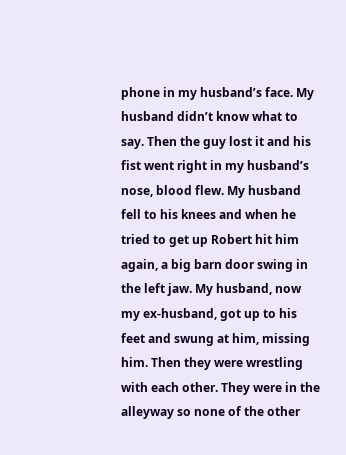phone in my husband’s face. My husband didn’t know what to say. Then the guy lost it and his fist went right in my husband’s nose, blood flew. My husband fell to his knees and when he tried to get up Robert hit him again, a big barn door swing in the left jaw. My husband, now my ex-husband, got up to his feet and swung at him, missing him. Then they were wrestling with each other. They were in the alleyway so none of the other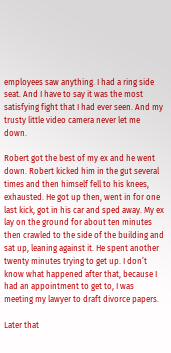employees saw anything. I had a ring side seat. And I have to say it was the most satisfying fight that I had ever seen. And my trusty little video camera never let me down.

Robert got the best of my ex and he went down. Robert kicked him in the gut several times and then himself fell to his knees, exhausted. He got up then, went in for one last kick, got in his car and sped away. My ex lay on the ground for about ten minutes then crawled to the side of the building and sat up, leaning against it. He spent another twenty minutes trying to get up. I don’t know what happened after that, because I had an appointment to get to, I was meeting my lawyer to draft divorce papers.

Later that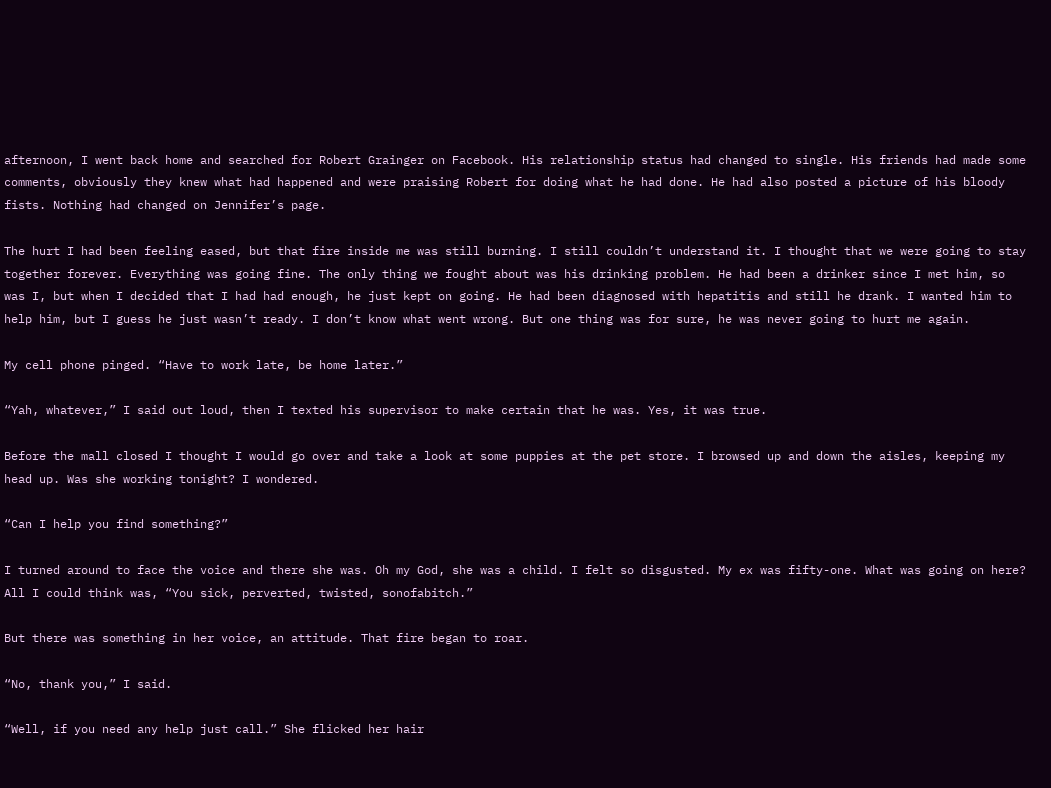afternoon, I went back home and searched for Robert Grainger on Facebook. His relationship status had changed to single. His friends had made some comments, obviously they knew what had happened and were praising Robert for doing what he had done. He had also posted a picture of his bloody fists. Nothing had changed on Jennifer’s page.

The hurt I had been feeling eased, but that fire inside me was still burning. I still couldn’t understand it. I thought that we were going to stay together forever. Everything was going fine. The only thing we fought about was his drinking problem. He had been a drinker since I met him, so was I, but when I decided that I had had enough, he just kept on going. He had been diagnosed with hepatitis and still he drank. I wanted him to help him, but I guess he just wasn’t ready. I don’t know what went wrong. But one thing was for sure, he was never going to hurt me again.

My cell phone pinged. “Have to work late, be home later.”

“Yah, whatever,” I said out loud, then I texted his supervisor to make certain that he was. Yes, it was true.

Before the mall closed I thought I would go over and take a look at some puppies at the pet store. I browsed up and down the aisles, keeping my head up. Was she working tonight? I wondered.

“Can I help you find something?”

I turned around to face the voice and there she was. Oh my God, she was a child. I felt so disgusted. My ex was fifty-one. What was going on here? All I could think was, “You sick, perverted, twisted, sonofabitch.”

But there was something in her voice, an attitude. That fire began to roar.

“No, thank you,” I said.

“Well, if you need any help just call.” She flicked her hair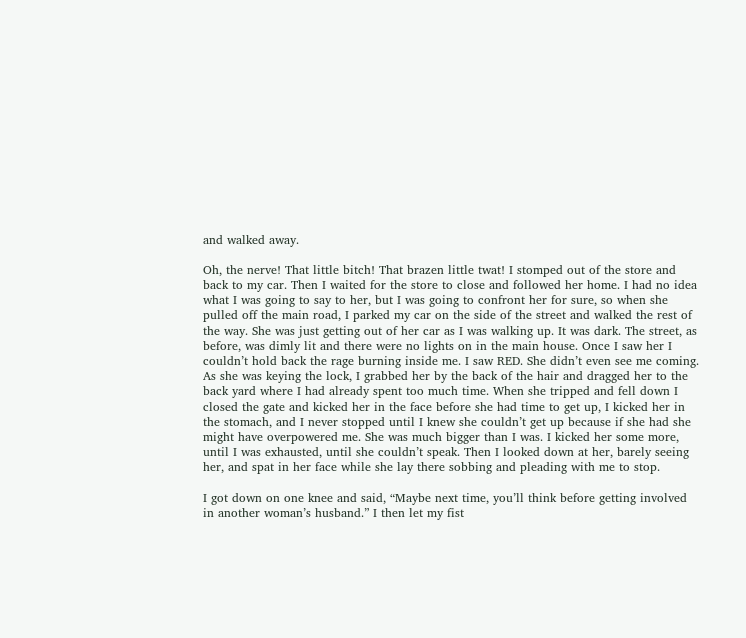and walked away.

Oh, the nerve! That little bitch! That brazen little twat! I stomped out of the store and back to my car. Then I waited for the store to close and followed her home. I had no idea what I was going to say to her, but I was going to confront her for sure, so when she pulled off the main road, I parked my car on the side of the street and walked the rest of the way. She was just getting out of her car as I was walking up. It was dark. The street, as before, was dimly lit and there were no lights on in the main house. Once I saw her I couldn’t hold back the rage burning inside me. I saw RED. She didn’t even see me coming. As she was keying the lock, I grabbed her by the back of the hair and dragged her to the back yard where I had already spent too much time. When she tripped and fell down I closed the gate and kicked her in the face before she had time to get up, I kicked her in the stomach, and I never stopped until I knew she couldn’t get up because if she had she might have overpowered me. She was much bigger than I was. I kicked her some more, until I was exhausted, until she couldn’t speak. Then I looked down at her, barely seeing her, and spat in her face while she lay there sobbing and pleading with me to stop.

I got down on one knee and said, “Maybe next time, you’ll think before getting involved in another woman’s husband.” I then let my fist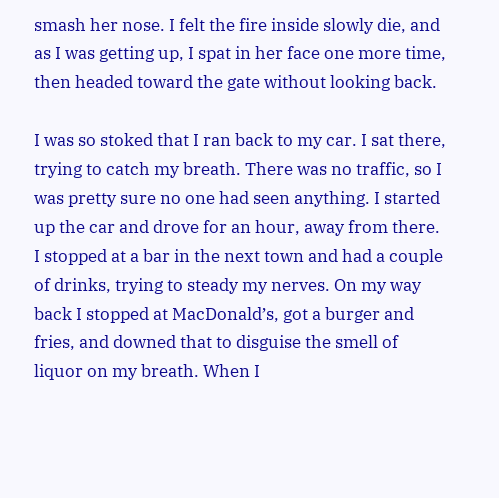smash her nose. I felt the fire inside slowly die, and as I was getting up, I spat in her face one more time, then headed toward the gate without looking back.

I was so stoked that I ran back to my car. I sat there, trying to catch my breath. There was no traffic, so I was pretty sure no one had seen anything. I started up the car and drove for an hour, away from there. I stopped at a bar in the next town and had a couple of drinks, trying to steady my nerves. On my way back I stopped at MacDonald’s, got a burger and fries, and downed that to disguise the smell of liquor on my breath. When I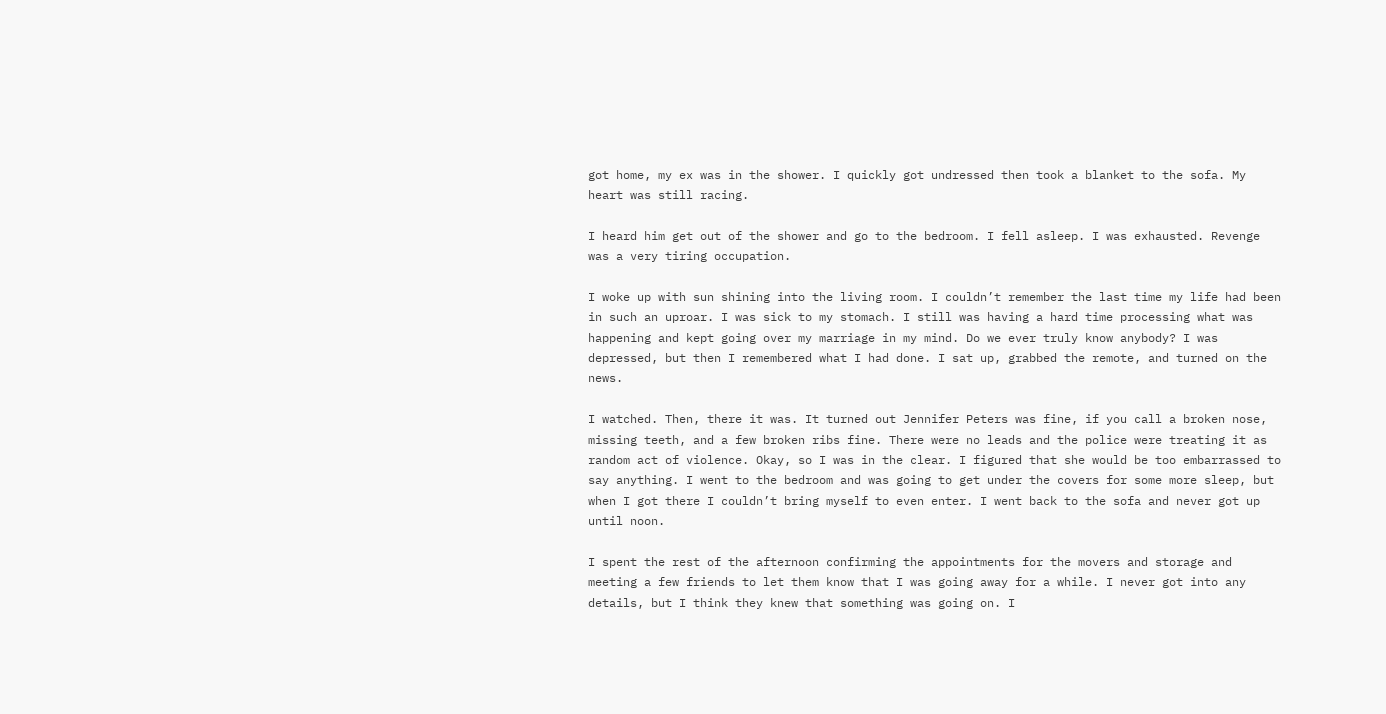got home, my ex was in the shower. I quickly got undressed then took a blanket to the sofa. My heart was still racing.

I heard him get out of the shower and go to the bedroom. I fell asleep. I was exhausted. Revenge was a very tiring occupation.

I woke up with sun shining into the living room. I couldn’t remember the last time my life had been in such an uproar. I was sick to my stomach. I still was having a hard time processing what was happening and kept going over my marriage in my mind. Do we ever truly know anybody? I was depressed, but then I remembered what I had done. I sat up, grabbed the remote, and turned on the news.

I watched. Then, there it was. It turned out Jennifer Peters was fine, if you call a broken nose, missing teeth, and a few broken ribs fine. There were no leads and the police were treating it as random act of violence. Okay, so I was in the clear. I figured that she would be too embarrassed to say anything. I went to the bedroom and was going to get under the covers for some more sleep, but when I got there I couldn’t bring myself to even enter. I went back to the sofa and never got up until noon.

I spent the rest of the afternoon confirming the appointments for the movers and storage and meeting a few friends to let them know that I was going away for a while. I never got into any details, but I think they knew that something was going on. I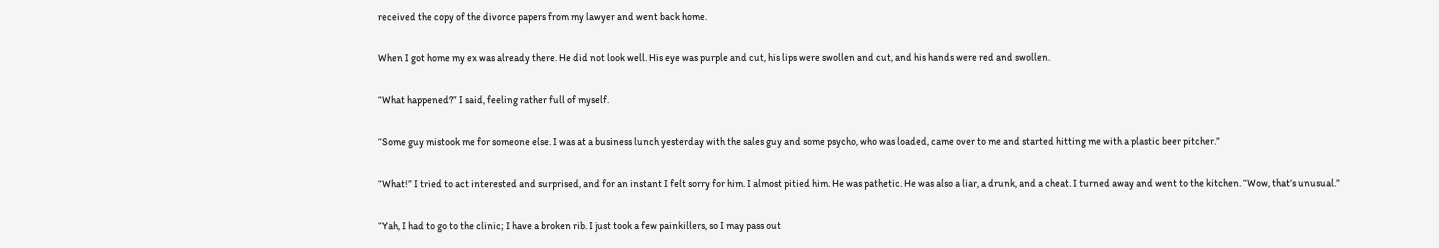received the copy of the divorce papers from my lawyer and went back home.

When I got home my ex was already there. He did not look well. His eye was purple and cut, his lips were swollen and cut, and his hands were red and swollen.

“What happened?” I said, feeling rather full of myself.

“Some guy mistook me for someone else. I was at a business lunch yesterday with the sales guy and some psycho, who was loaded, came over to me and started hitting me with a plastic beer pitcher.”

“What!” I tried to act interested and surprised, and for an instant I felt sorry for him. I almost pitied him. He was pathetic. He was also a liar, a drunk, and a cheat. I turned away and went to the kitchen. “Wow, that’s unusual.”

“Yah, I had to go to the clinic; I have a broken rib. I just took a few painkillers, so I may pass out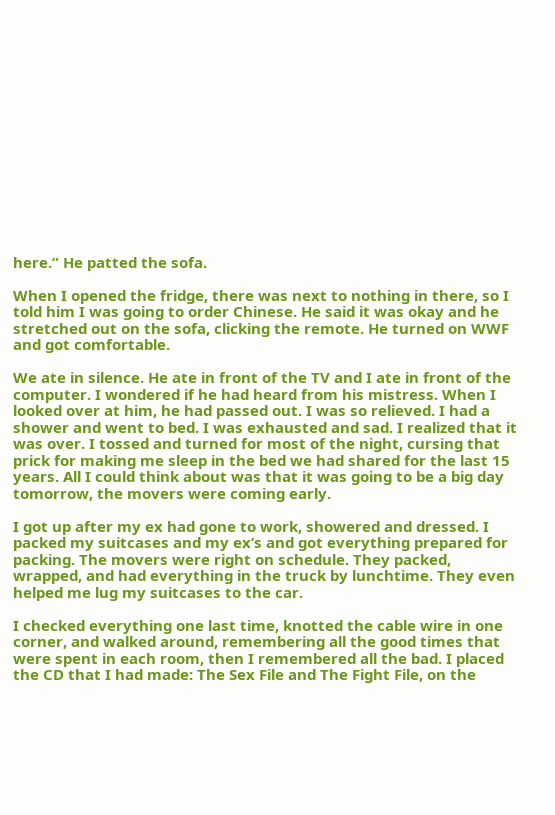here.” He patted the sofa.

When I opened the fridge, there was next to nothing in there, so I told him I was going to order Chinese. He said it was okay and he stretched out on the sofa, clicking the remote. He turned on WWF and got comfortable.

We ate in silence. He ate in front of the TV and I ate in front of the computer. I wondered if he had heard from his mistress. When I looked over at him, he had passed out. I was so relieved. I had a shower and went to bed. I was exhausted and sad. I realized that it was over. I tossed and turned for most of the night, cursing that prick for making me sleep in the bed we had shared for the last 15 years. All I could think about was that it was going to be a big day tomorrow, the movers were coming early.

I got up after my ex had gone to work, showered and dressed. I packed my suitcases and my ex’s and got everything prepared for packing. The movers were right on schedule. They packed, wrapped, and had everything in the truck by lunchtime. They even helped me lug my suitcases to the car.

I checked everything one last time, knotted the cable wire in one corner, and walked around, remembering all the good times that were spent in each room, then I remembered all the bad. I placed the CD that I had made: The Sex File and The Fight File, on the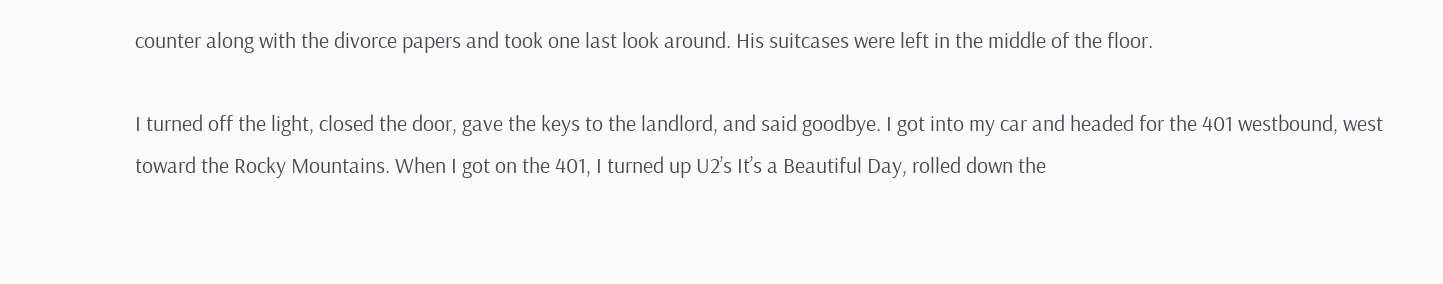counter along with the divorce papers and took one last look around. His suitcases were left in the middle of the floor.

I turned off the light, closed the door, gave the keys to the landlord, and said goodbye. I got into my car and headed for the 401 westbound, west toward the Rocky Mountains. When I got on the 401, I turned up U2’s It’s a Beautiful Day, rolled down the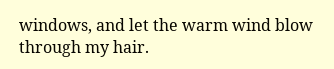windows, and let the warm wind blow through my hair.